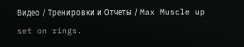Видео / Тренировки и Отчеты / Max Muscle up set on rings.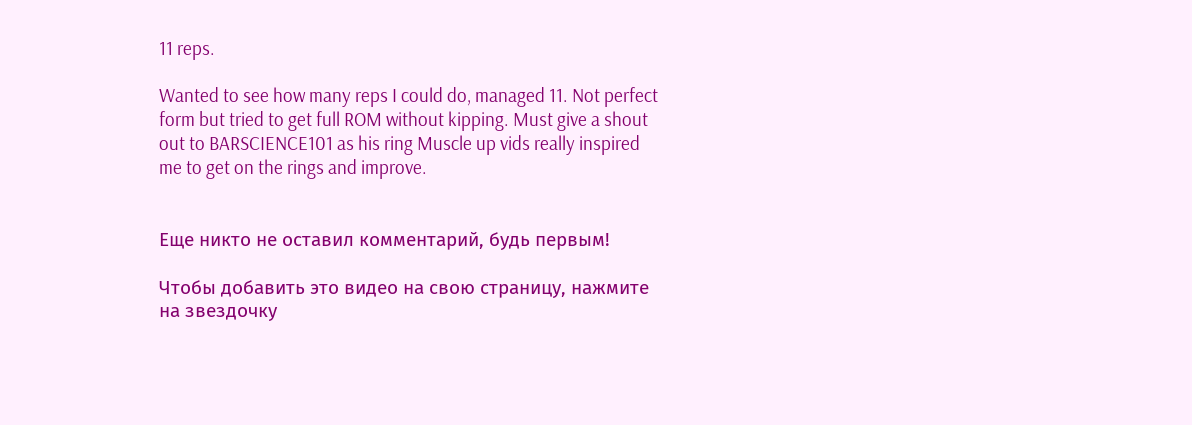11 reps.

Wanted to see how many reps I could do, managed 11. Not perfect form but tried to get full ROM without kipping. Must give a shout out to BARSCIENCE101 as his ring Muscle up vids really inspired me to get on the rings and improve.


Еще никто не оставил комментарий, будь первым!

Чтобы добавить это видео на свою страницу, нажмите на звездочку